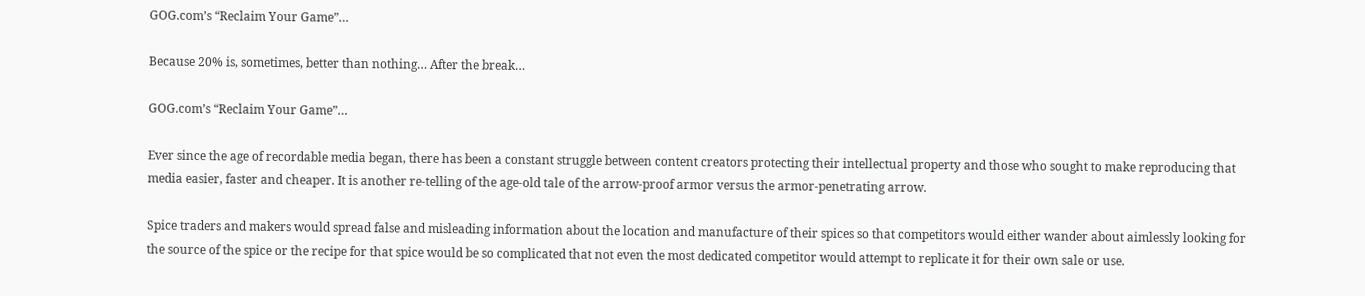GOG.com’s “Reclaim Your Game”…

Because 20% is, sometimes, better than nothing… After the break…

GOG.com’s “Reclaim Your Game”…

Ever since the age of recordable media began, there has been a constant struggle between content creators protecting their intellectual property and those who sought to make reproducing that media easier, faster and cheaper. It is another re-telling of the age-old tale of the arrow-proof armor versus the armor-penetrating arrow.

Spice traders and makers would spread false and misleading information about the location and manufacture of their spices so that competitors would either wander about aimlessly looking for the source of the spice or the recipe for that spice would be so complicated that not even the most dedicated competitor would attempt to replicate it for their own sale or use.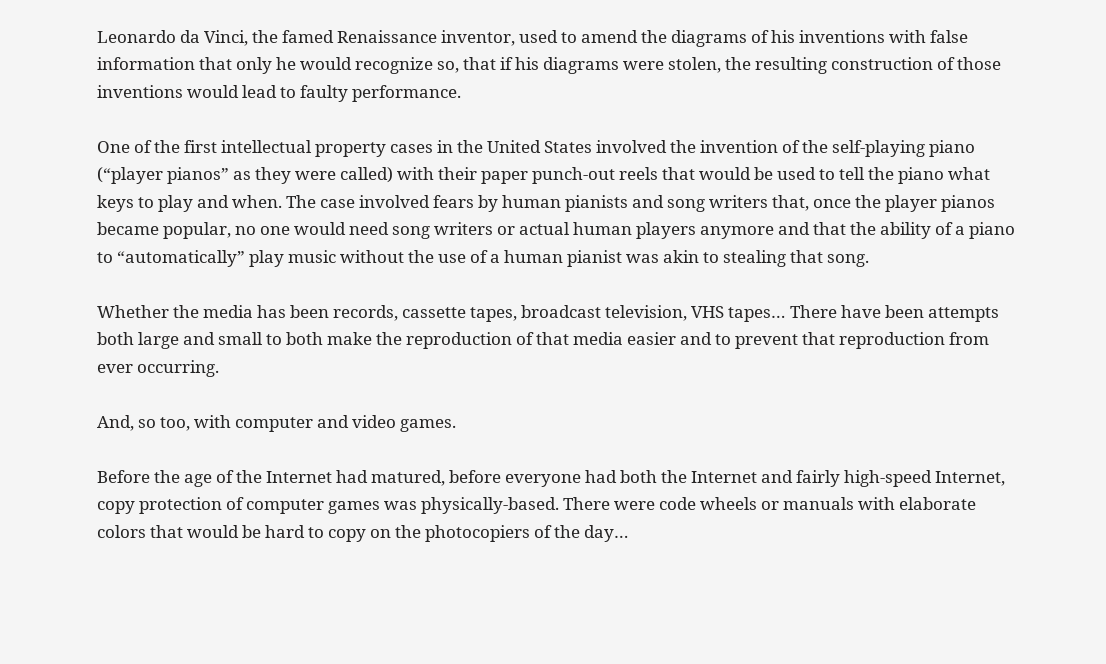Leonardo da Vinci, the famed Renaissance inventor, used to amend the diagrams of his inventions with false information that only he would recognize so, that if his diagrams were stolen, the resulting construction of those inventions would lead to faulty performance.

One of the first intellectual property cases in the United States involved the invention of the self-playing piano (“player pianos” as they were called) with their paper punch-out reels that would be used to tell the piano what keys to play and when. The case involved fears by human pianists and song writers that, once the player pianos became popular, no one would need song writers or actual human players anymore and that the ability of a piano to “automatically” play music without the use of a human pianist was akin to stealing that song.

Whether the media has been records, cassette tapes, broadcast television, VHS tapes… There have been attempts both large and small to both make the reproduction of that media easier and to prevent that reproduction from ever occurring.

And, so too, with computer and video games.

Before the age of the Internet had matured, before everyone had both the Internet and fairly high-speed Internet, copy protection of computer games was physically-based. There were code wheels or manuals with elaborate colors that would be hard to copy on the photocopiers of the day…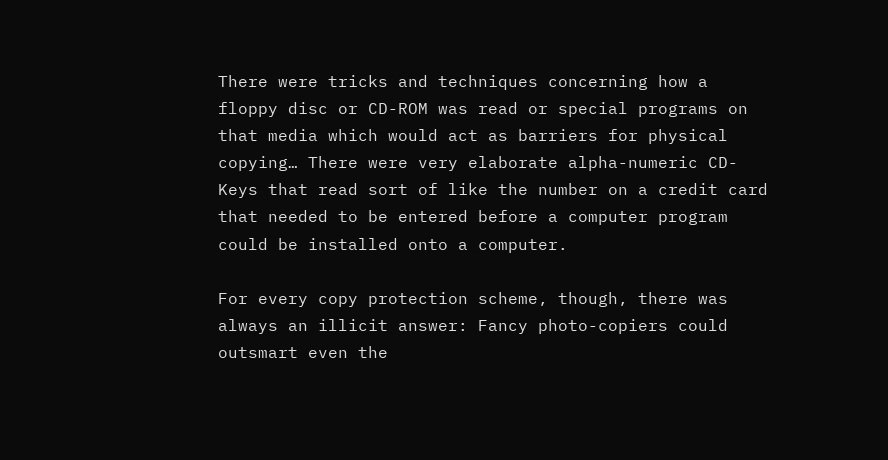There were tricks and techniques concerning how a floppy disc or CD-ROM was read or special programs on that media which would act as barriers for physical copying… There were very elaborate alpha-numeric CD-Keys that read sort of like the number on a credit card that needed to be entered before a computer program could be installed onto a computer.

For every copy protection scheme, though, there was always an illicit answer: Fancy photo-copiers could outsmart even the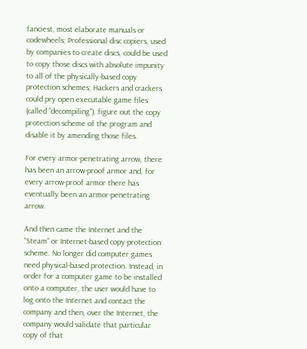fanciest, most elaborate manuals or codewheels; Professional disc copiers, used by companies to create discs, could be used to copy those discs with absolute impunity to all of the physically-based copy protection schemes; Hackers and crackers could pry open executable game files (called “decompiling”), figure out the copy protection scheme of the program and disable it by amending those files.

For every armor-penetrating arrow, there has been an arrow-proof armor and, for every arrow-proof armor there has eventually been an armor-penetrating arrow.

And then came the Internet and the “Steam” or Internet-based copy-protection scheme. No longer did computer games need physical-based protection. Instead, in order for a computer game to be installed onto a computer, the user would have to log onto the Internet and contact the company and then, over the Internet, the company would validate that particular copy of that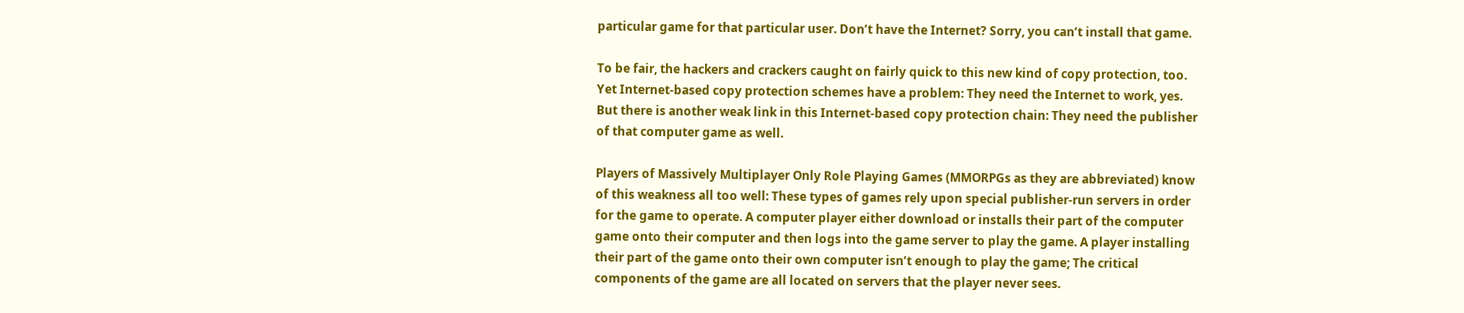particular game for that particular user. Don’t have the Internet? Sorry, you can’t install that game.

To be fair, the hackers and crackers caught on fairly quick to this new kind of copy protection, too. Yet Internet-based copy protection schemes have a problem: They need the Internet to work, yes. But there is another weak link in this Internet-based copy protection chain: They need the publisher of that computer game as well.

Players of Massively Multiplayer Only Role Playing Games (MMORPGs as they are abbreviated) know of this weakness all too well: These types of games rely upon special publisher-run servers in order for the game to operate. A computer player either download or installs their part of the computer game onto their computer and then logs into the game server to play the game. A player installing their part of the game onto their own computer isn’t enough to play the game; The critical components of the game are all located on servers that the player never sees.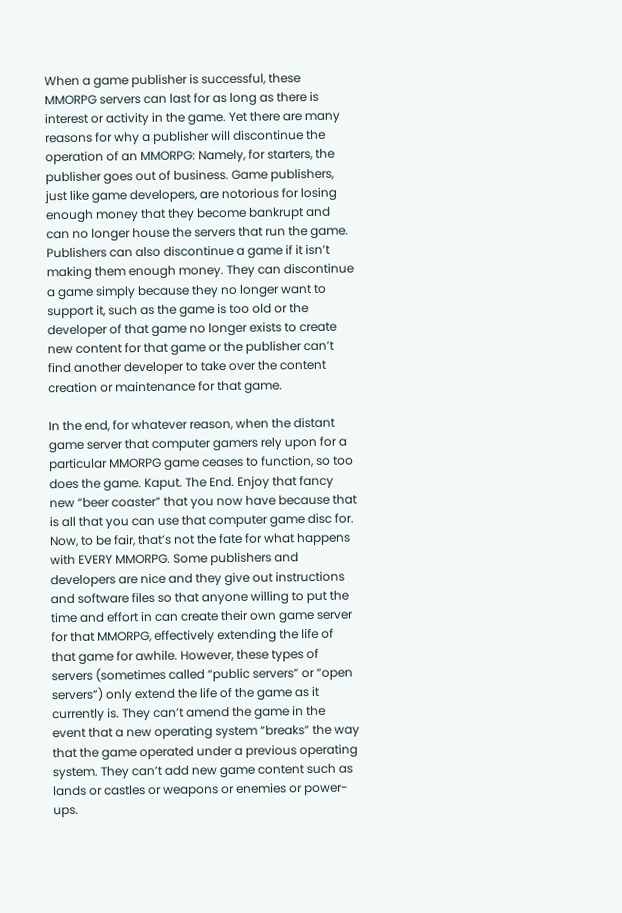When a game publisher is successful, these MMORPG servers can last for as long as there is interest or activity in the game. Yet there are many reasons for why a publisher will discontinue the operation of an MMORPG: Namely, for starters, the publisher goes out of business. Game publishers, just like game developers, are notorious for losing enough money that they become bankrupt and can no longer house the servers that run the game. Publishers can also discontinue a game if it isn’t making them enough money. They can discontinue a game simply because they no longer want to support it, such as the game is too old or the developer of that game no longer exists to create new content for that game or the publisher can’t find another developer to take over the content creation or maintenance for that game.

In the end, for whatever reason, when the distant game server that computer gamers rely upon for a particular MMORPG game ceases to function, so too does the game. Kaput. The End. Enjoy that fancy new “beer coaster” that you now have because that is all that you can use that computer game disc for. Now, to be fair, that’s not the fate for what happens with EVERY MMORPG. Some publishers and developers are nice and they give out instructions and software files so that anyone willing to put the time and effort in can create their own game server for that MMORPG, effectively extending the life of that game for awhile. However, these types of servers (sometimes called “public servers” or “open servers”) only extend the life of the game as it currently is. They can’t amend the game in the event that a new operating system “breaks” the way that the game operated under a previous operating system. They can’t add new game content such as lands or castles or weapons or enemies or power-ups.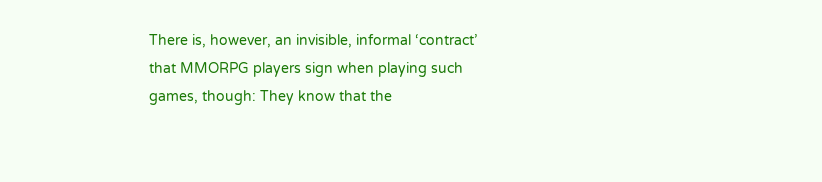There is, however, an invisible, informal ‘contract’ that MMORPG players sign when playing such games, though: They know that the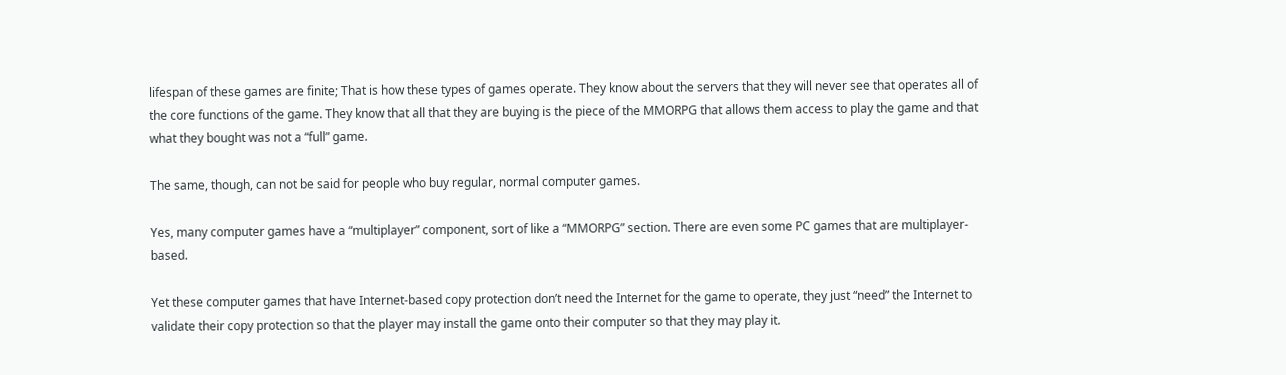lifespan of these games are finite; That is how these types of games operate. They know about the servers that they will never see that operates all of the core functions of the game. They know that all that they are buying is the piece of the MMORPG that allows them access to play the game and that what they bought was not a “full” game.

The same, though, can not be said for people who buy regular, normal computer games.

Yes, many computer games have a “multiplayer” component, sort of like a “MMORPG” section. There are even some PC games that are multiplayer-based.

Yet these computer games that have Internet-based copy protection don’t need the Internet for the game to operate, they just “need” the Internet to validate their copy protection so that the player may install the game onto their computer so that they may play it.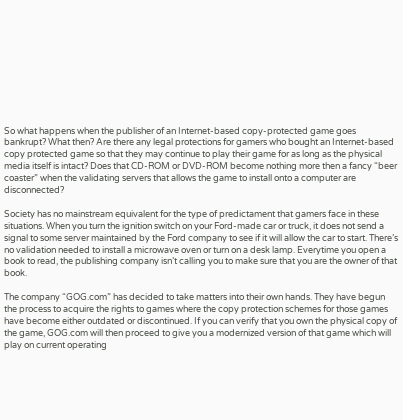So what happens when the publisher of an Internet-based copy-protected game goes bankrupt? What then? Are there any legal protections for gamers who bought an Internet-based copy protected game so that they may continue to play their game for as long as the physical media itself is intact? Does that CD-ROM or DVD-ROM become nothing more then a fancy “beer coaster” when the validating servers that allows the game to install onto a computer are disconnected?

Society has no mainstream equivalent for the type of predictament that gamers face in these situations. When you turn the ignition switch on your Ford-made car or truck, it does not send a signal to some server maintained by the Ford company to see if it will allow the car to start. There’s no validation needed to install a microwave oven or turn on a desk lamp. Everytime you open a book to read, the publishing company isn’t calling you to make sure that you are the owner of that book.

The company “GOG.com” has decided to take matters into their own hands. They have begun the process to acquire the rights to games where the copy protection schemes for those games have become either outdated or discontinued. If you can verify that you own the physical copy of the game, GOG.com will then proceed to give you a modernized version of that game which will play on current operating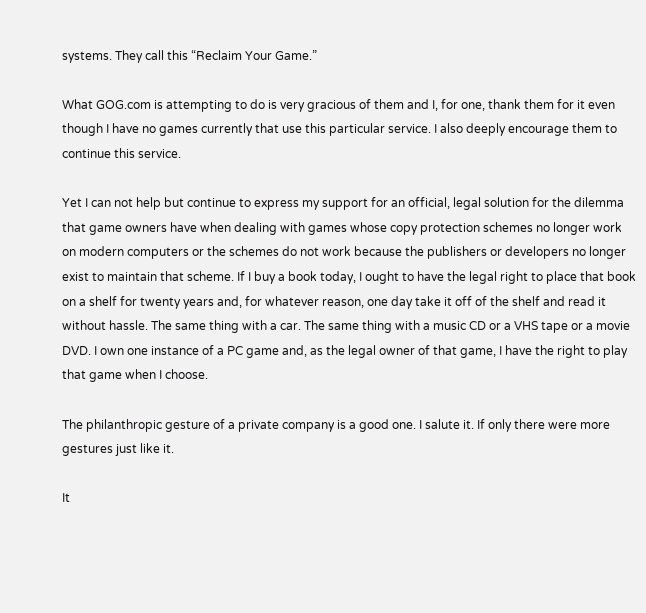systems. They call this “Reclaim Your Game.”

What GOG.com is attempting to do is very gracious of them and I, for one, thank them for it even though I have no games currently that use this particular service. I also deeply encourage them to continue this service.

Yet I can not help but continue to express my support for an official, legal solution for the dilemma that game owners have when dealing with games whose copy protection schemes no longer work on modern computers or the schemes do not work because the publishers or developers no longer exist to maintain that scheme. If I buy a book today, I ought to have the legal right to place that book on a shelf for twenty years and, for whatever reason, one day take it off of the shelf and read it without hassle. The same thing with a car. The same thing with a music CD or a VHS tape or a movie DVD. I own one instance of a PC game and, as the legal owner of that game, I have the right to play that game when I choose.

The philanthropic gesture of a private company is a good one. I salute it. If only there were more gestures just like it.

It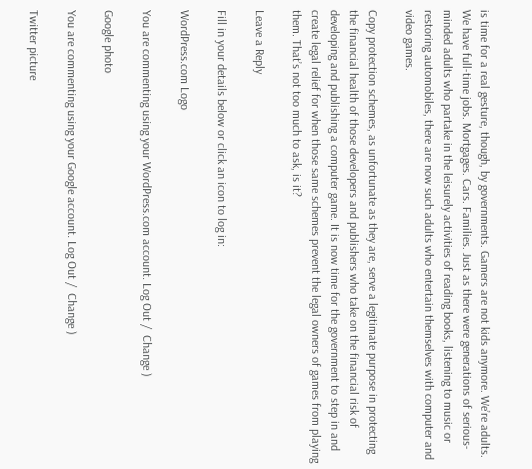is time for a real gesture, though, by governments. Gamers are not kids anymore. We’re adults. We have full-time jobs. Mortgages. Cars. Families. Just as there were generations of serious-minded adults who partake in the leisurely activities of reading books, listening to music or restoring automobiles, there are now such adults who entertain themselves with computer and video games.

Copy protection schemes, as unfortunate as they are, serve a legitimate purpose in protecting the financial health of those developers and publishers who take on the financial risk of developing and publishing a computer game. It is now time for the government to step in and create legal relief for when those same schemes prevent the legal owners of games from playing them. That’s not too much to ask, is it?

Leave a Reply

Fill in your details below or click an icon to log in:

WordPress.com Logo

You are commenting using your WordPress.com account. Log Out /  Change )

Google photo

You are commenting using your Google account. Log Out /  Change )

Twitter picture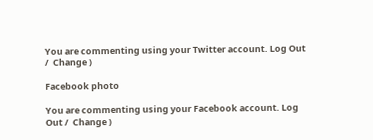You are commenting using your Twitter account. Log Out /  Change )

Facebook photo

You are commenting using your Facebook account. Log Out /  Change )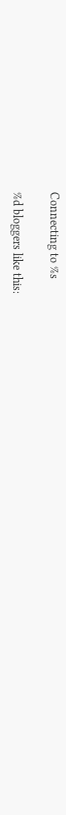Connecting to %s

%d bloggers like this: